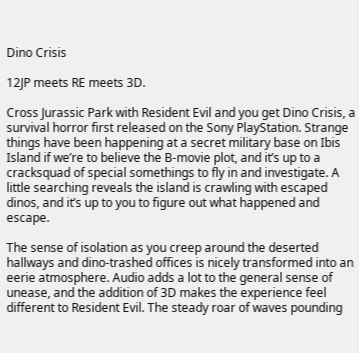Dino Crisis

12JP meets RE meets 3D.

Cross Jurassic Park with Resident Evil and you get Dino Crisis, a survival horror first released on the Sony PlayStation. Strange things have been happening at a secret military base on Ibis Island if we’re to believe the B-movie plot, and it’s up to a cracksquad of special somethings to fly in and investigate. A little searching reveals the island is crawling with escaped dinos, and it’s up to you to figure out what happened and escape.

The sense of isolation as you creep around the deserted hallways and dino-trashed offices is nicely transformed into an eerie atmosphere. Audio adds a lot to the general sense of unease, and the addition of 3D makes the experience feel different to Resident Evil. The steady roar of waves pounding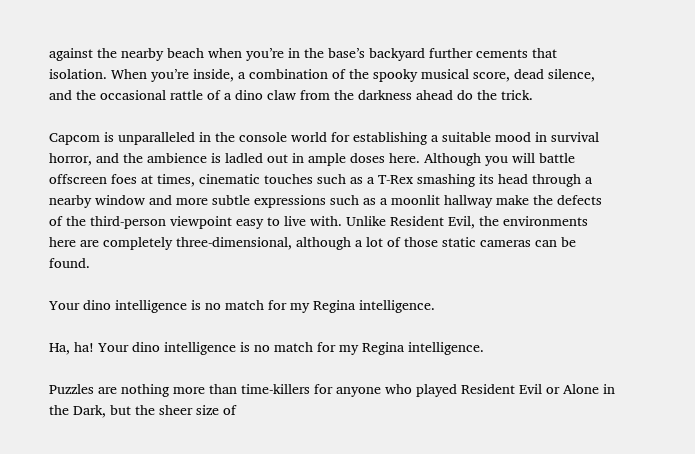against the nearby beach when you’re in the base’s backyard further cements that isolation. When you’re inside, a combination of the spooky musical score, dead silence, and the occasional rattle of a dino claw from the darkness ahead do the trick.

Capcom is unparalleled in the console world for establishing a suitable mood in survival horror, and the ambience is ladled out in ample doses here. Although you will battle offscreen foes at times, cinematic touches such as a T-Rex smashing its head through a nearby window and more subtle expressions such as a moonlit hallway make the defects of the third-person viewpoint easy to live with. Unlike Resident Evil, the environments here are completely three-dimensional, although a lot of those static cameras can be found.

Your dino intelligence is no match for my Regina intelligence.

Ha, ha! Your dino intelligence is no match for my Regina intelligence.

Puzzles are nothing more than time-killers for anyone who played Resident Evil or Alone in the Dark, but the sheer size of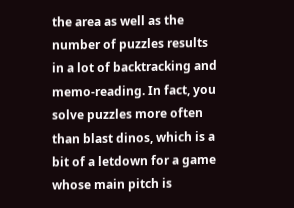the area as well as the number of puzzles results in a lot of backtracking and memo-reading. In fact, you solve puzzles more often than blast dinos, which is a bit of a letdown for a game whose main pitch is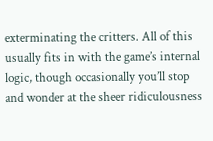exterminating the critters. All of this usually fits in with the game’s internal logic, though occasionally you’ll stop and wonder at the sheer ridiculousness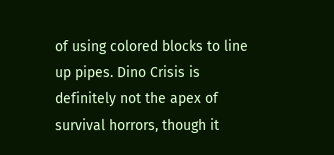of using colored blocks to line up pipes. Dino Crisis is definitely not the apex of survival horrors, though it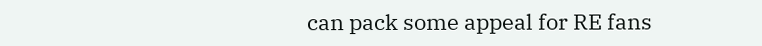can pack some appeal for RE fans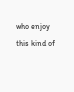who enjoy this kind of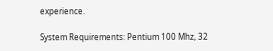experience.

System Requirements: Pentium 100 Mhz, 32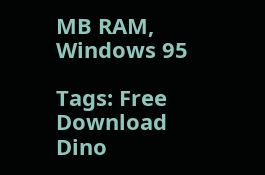MB RAM, Windows 95

Tags: Free Download Dino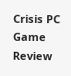Crisis PC Game Review